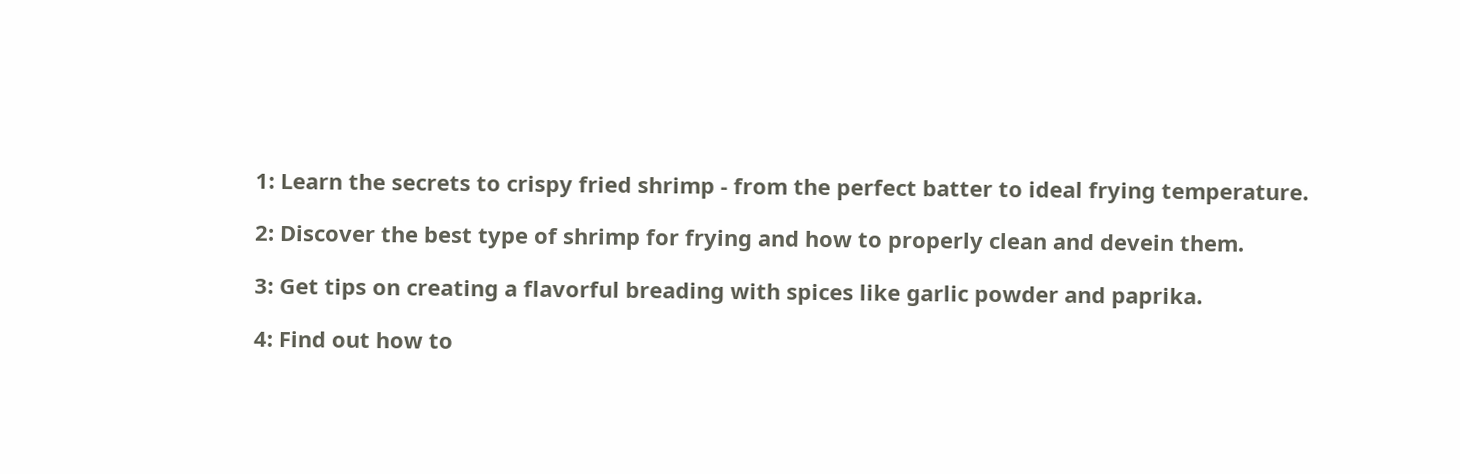1: Learn the secrets to crispy fried shrimp - from the perfect batter to ideal frying temperature.

2: Discover the best type of shrimp for frying and how to properly clean and devein them.

3: Get tips on creating a flavorful breading with spices like garlic powder and paprika.

4: Find out how to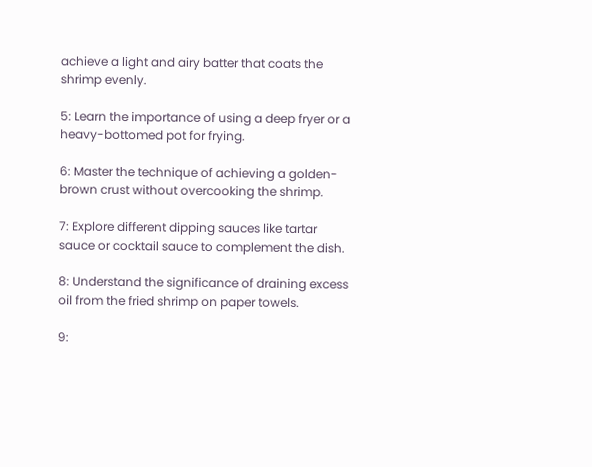achieve a light and airy batter that coats the shrimp evenly.

5: Learn the importance of using a deep fryer or a heavy-bottomed pot for frying.

6: Master the technique of achieving a golden-brown crust without overcooking the shrimp.

7: Explore different dipping sauces like tartar sauce or cocktail sauce to complement the dish.

8: Understand the significance of draining excess oil from the fried shrimp on paper towels.

9: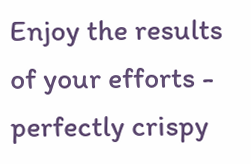Enjoy the results of your efforts - perfectly crispy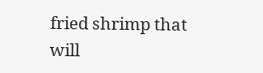fried shrimp that will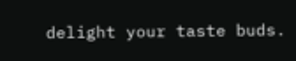delight your taste buds.